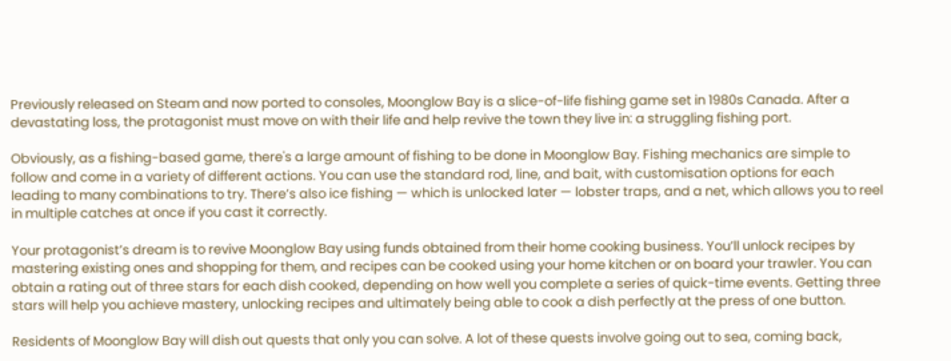Previously released on Steam and now ported to consoles, Moonglow Bay is a slice-of-life fishing game set in 1980s Canada. After a devastating loss, the protagonist must move on with their life and help revive the town they live in: a struggling fishing port.

Obviously, as a fishing-based game, there's a large amount of fishing to be done in Moonglow Bay. Fishing mechanics are simple to follow and come in a variety of different actions. You can use the standard rod, line, and bait, with customisation options for each leading to many combinations to try. There’s also ice fishing — which is unlocked later — lobster traps, and a net, which allows you to reel in multiple catches at once if you cast it correctly.

Your protagonist’s dream is to revive Moonglow Bay using funds obtained from their home cooking business. You’ll unlock recipes by mastering existing ones and shopping for them, and recipes can be cooked using your home kitchen or on board your trawler. You can obtain a rating out of three stars for each dish cooked, depending on how well you complete a series of quick-time events. Getting three stars will help you achieve mastery, unlocking recipes and ultimately being able to cook a dish perfectly at the press of one button.

Residents of Moonglow Bay will dish out quests that only you can solve. A lot of these quests involve going out to sea, coming back,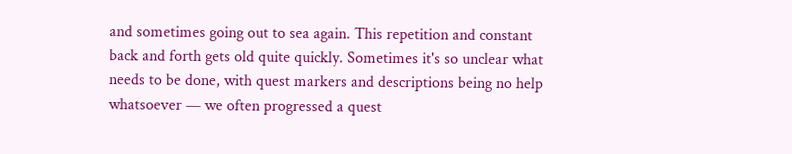and sometimes going out to sea again. This repetition and constant back and forth gets old quite quickly. Sometimes it's so unclear what needs to be done, with quest markers and descriptions being no help whatsoever — we often progressed a quest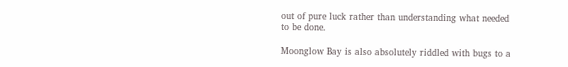out of pure luck rather than understanding what needed to be done.

Moonglow Bay is also absolutely riddled with bugs to a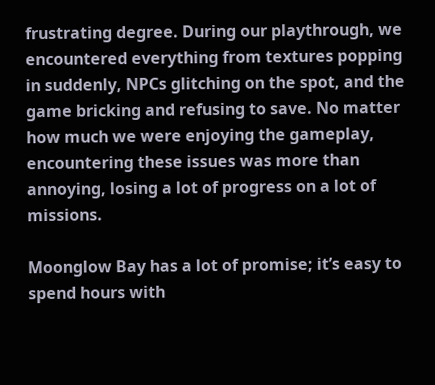frustrating degree. During our playthrough, we encountered everything from textures popping in suddenly, NPCs glitching on the spot, and the game bricking and refusing to save. No matter how much we were enjoying the gameplay, encountering these issues was more than annoying, losing a lot of progress on a lot of missions.

Moonglow Bay has a lot of promise; it’s easy to spend hours with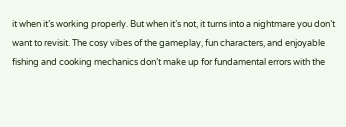it when it’s working properly. But when it’s not, it turns into a nightmare you don’t want to revisit. The cosy vibes of the gameplay, fun characters, and enjoyable fishing and cooking mechanics don’t make up for fundamental errors with the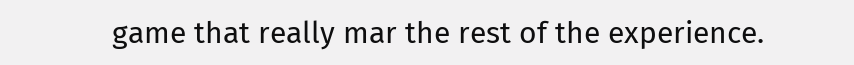game that really mar the rest of the experience.